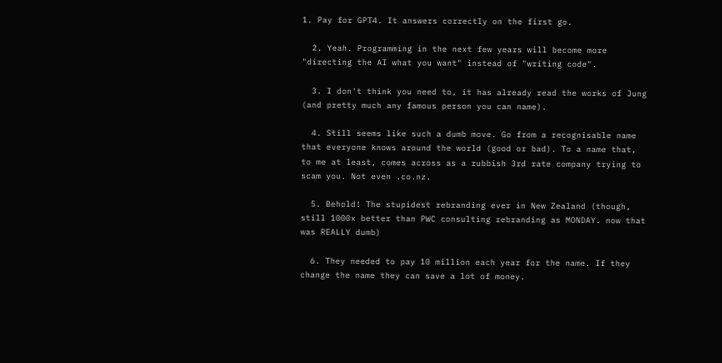1. Pay for GPT4. It answers correctly on the first go.

  2. Yeah. Programming in the next few years will become more "directing the AI what you want" instead of "writing code".

  3. I don't think you need to, it has already read the works of Jung (and pretty much any famous person you can name).

  4. Still seems like such a dumb move. Go from a recognisable name that everyone knows around the world (good or bad). To a name that, to me at least, comes across as a rubbish 3rd rate company trying to scam you. Not even .co.nz.

  5. Behold! The stupidest rebranding ever in New Zealand (though, still 1000x better than PWC consulting rebranding as MONDAY. now that was REALLY dumb)

  6. They needed to pay 10 million each year for the name. If they change the name they can save a lot of money.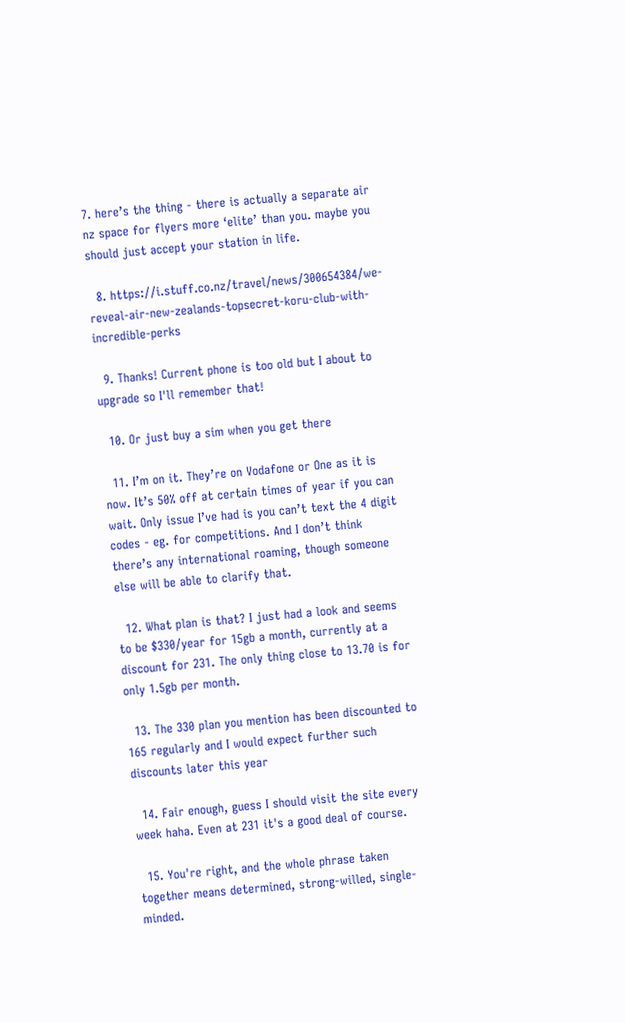7. here’s the thing - there is actually a separate air nz space for flyers more ‘elite’ than you. maybe you should just accept your station in life.

  8. https://i.stuff.co.nz/travel/news/300654384/we-reveal-air-new-zealands-topsecret-koru-club-with-incredible-perks

  9. Thanks! Current phone is too old but I about to upgrade so I'll remember that!

  10. Or just buy a sim when you get there

  11. I’m on it. They’re on Vodafone or One as it is now. It’s 50% off at certain times of year if you can wait. Only issue I’ve had is you can’t text the 4 digit codes - eg. for competitions. And I don’t think there’s any international roaming, though someone else will be able to clarify that.

  12. What plan is that? I just had a look and seems to be $330/year for 15gb a month, currently at a discount for 231. The only thing close to 13.70 is for only 1.5gb per month.

  13. The 330 plan you mention has been discounted to 165 regularly and I would expect further such discounts later this year

  14. Fair enough, guess I should visit the site every week haha. Even at 231 it's a good deal of course.

  15. You're right, and the whole phrase taken together means determined, strong-willed, single-minded.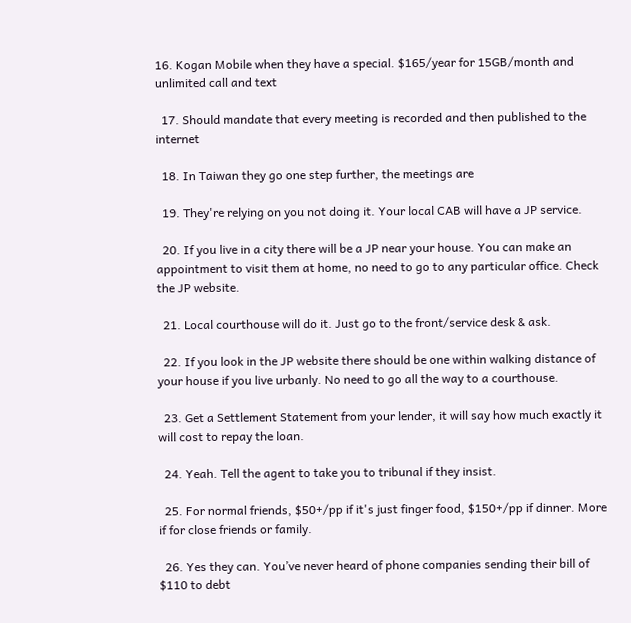16. Kogan Mobile when they have a special. $165/year for 15GB/month and unlimited call and text

  17. Should mandate that every meeting is recorded and then published to the internet

  18. In Taiwan they go one step further, the meetings are

  19. They're relying on you not doing it. Your local CAB will have a JP service.

  20. If you live in a city there will be a JP near your house. You can make an appointment to visit them at home, no need to go to any particular office. Check the JP website.

  21. Local courthouse will do it. Just go to the front/service desk & ask.

  22. If you look in the JP website there should be one within walking distance of your house if you live urbanly. No need to go all the way to a courthouse.

  23. Get a Settlement Statement from your lender, it will say how much exactly it will cost to repay the loan.

  24. Yeah. Tell the agent to take you to tribunal if they insist.

  25. For normal friends, $50+/pp if it's just finger food, $150+/pp if dinner. More if for close friends or family.

  26. Yes they can. You’ve never heard of phone companies sending their bill of $110 to debt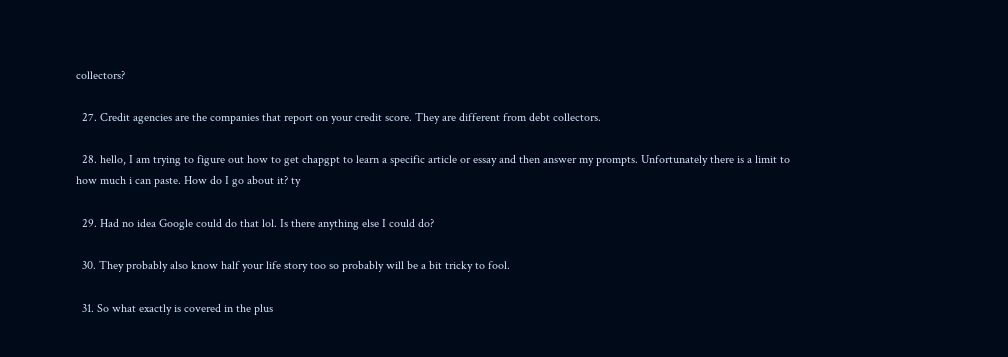collectors?

  27. Credit agencies are the companies that report on your credit score. They are different from debt collectors.

  28. hello, I am trying to figure out how to get chapgpt to learn a specific article or essay and then answer my prompts. Unfortunately there is a limit to how much i can paste. How do I go about it? ty

  29. Had no idea Google could do that lol. Is there anything else I could do?

  30. They probably also know half your life story too so probably will be a bit tricky to fool.

  31. So what exactly is covered in the plus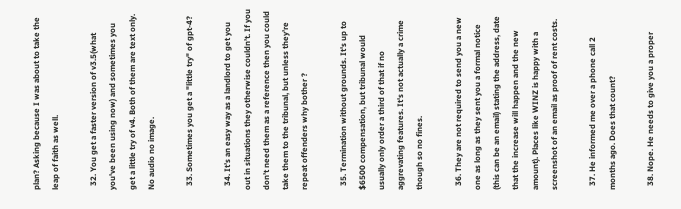plan? Asking because I was about to take the leap of faith as well.

  32. You get a faster version of v3.5(what you've been using now) and sometimes you get a little try of v4. Both of them are text only. No audio no image.

  33. Sometimes you get a "little try" of gpt-4?

  34. It’s an easy way as a landlord to get you out in situations they otherwise couldn’t. If you don’t need them as a reference then you could take them to the tribunal, but unless they’re repeat offenders why bother ?

  35. Termination without grounds. It's up to $6500 compensation, but tribunal would usually only order a third of that if no aggrevating features. It's not actually a crime though so no fines.

  36. They are not required to send you a new one as long as they sent you a formal notice (this can be an email) stating the address, date that the increase will happen and the new amount). Places like WINZ is happy with a screenshot of an email as proof of rent costs.

  37. He informed me over a phone call 2 months ago. Does that count?

  38. Nope. He needs to give you a proper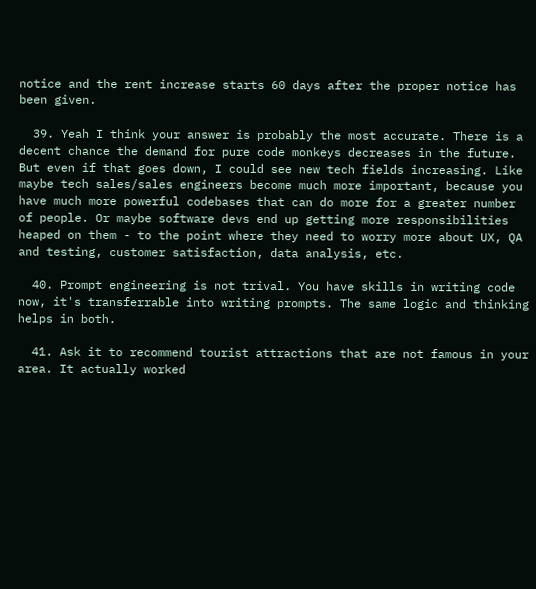notice and the rent increase starts 60 days after the proper notice has been given.

  39. Yeah I think your answer is probably the most accurate. There is a decent chance the demand for pure code monkeys decreases in the future. But even if that goes down, I could see new tech fields increasing. Like maybe tech sales/sales engineers become much more important, because you have much more powerful codebases that can do more for a greater number of people. Or maybe software devs end up getting more responsibilities heaped on them - to the point where they need to worry more about UX, QA and testing, customer satisfaction, data analysis, etc.

  40. Prompt engineering is not trival. You have skills in writing code now, it's transferrable into writing prompts. The same logic and thinking helps in both.

  41. Ask it to recommend tourist attractions that are not famous in your area. It actually worked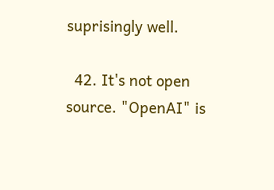suprisingly well.

  42. It's not open source. "OpenAI" is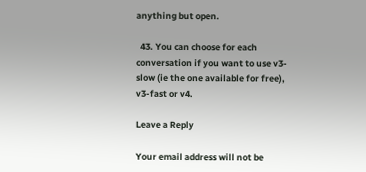anything but open.

  43. You can choose for each conversation if you want to use v3-slow (ie the one available for free), v3-fast or v4.

Leave a Reply

Your email address will not be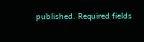published. Required fields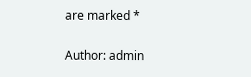are marked *

Author: admin